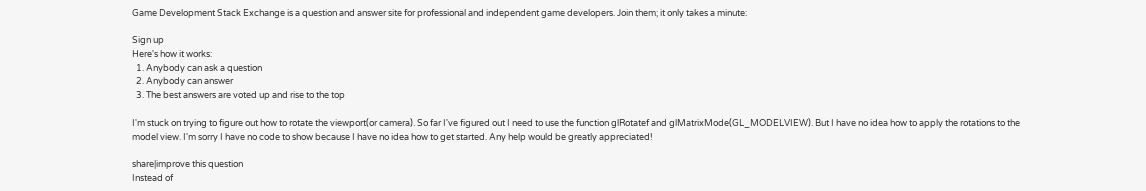Game Development Stack Exchange is a question and answer site for professional and independent game developers. Join them; it only takes a minute:

Sign up
Here's how it works:
  1. Anybody can ask a question
  2. Anybody can answer
  3. The best answers are voted up and rise to the top

I'm stuck on trying to figure out how to rotate the viewport(or camera). So far I've figured out I need to use the function glRotatef and glMatrixMode(GL_MODELVIEW). But I have no idea how to apply the rotations to the model view. I'm sorry I have no code to show because I have no idea how to get started. Any help would be greatly appreciated!

share|improve this question
Instead of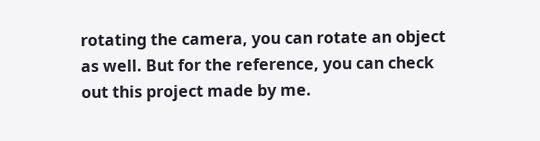rotating the camera, you can rotate an object as well. But for the reference, you can check out this project made by me.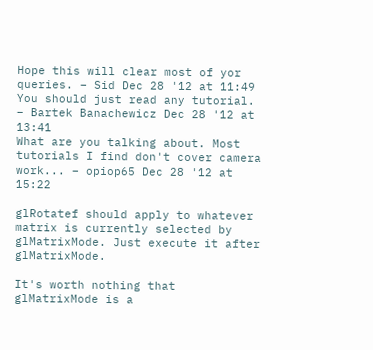Hope this will clear most of yor queries. – Sid Dec 28 '12 at 11:49
You should just read any tutorial. – Bartek Banachewicz Dec 28 '12 at 13:41
What are you talking about. Most tutorials I find don't cover camera work... – opiop65 Dec 28 '12 at 15:22

glRotatef should apply to whatever matrix is currently selected by glMatrixMode. Just execute it after glMatrixMode.

It's worth nothing that glMatrixMode is a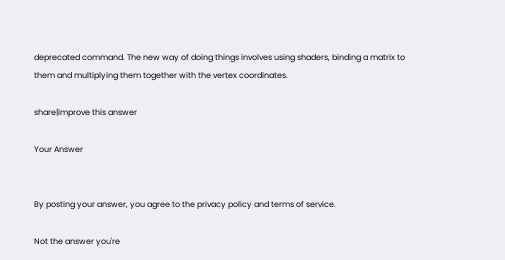deprecated command. The new way of doing things involves using shaders, binding a matrix to them and multiplying them together with the vertex coordinates.

share|improve this answer

Your Answer


By posting your answer, you agree to the privacy policy and terms of service.

Not the answer you're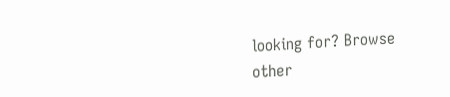looking for? Browse other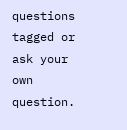questions tagged or ask your own question.